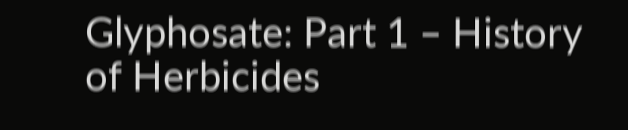Glyphosate: Part 1 – History of Herbicides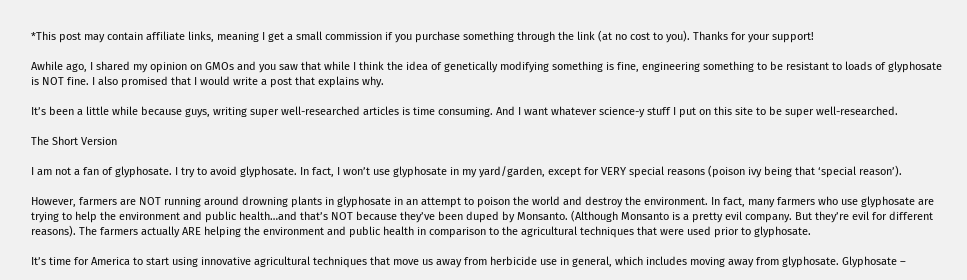*This post may contain affiliate links, meaning I get a small commission if you purchase something through the link (at no cost to you). Thanks for your support!

Awhile ago, I shared my opinion on GMOs and you saw that while I think the idea of genetically modifying something is fine, engineering something to be resistant to loads of glyphosate is NOT fine. I also promised that I would write a post that explains why.

It’s been a little while because guys, writing super well-researched articles is time consuming. And I want whatever science-y stuff I put on this site to be super well-researched.

The Short Version

I am not a fan of glyphosate. I try to avoid glyphosate. In fact, I won’t use glyphosate in my yard/garden, except for VERY special reasons (poison ivy being that ‘special reason’).

However, farmers are NOT running around drowning plants in glyphosate in an attempt to poison the world and destroy the environment. In fact, many farmers who use glyphosate are trying to help the environment and public health…and that’s NOT because they’ve been duped by Monsanto. (Although Monsanto is a pretty evil company. But they’re evil for different reasons). The farmers actually ARE helping the environment and public health in comparison to the agricultural techniques that were used prior to glyphosate.

It’s time for America to start using innovative agricultural techniques that move us away from herbicide use in general, which includes moving away from glyphosate. Glyphosate –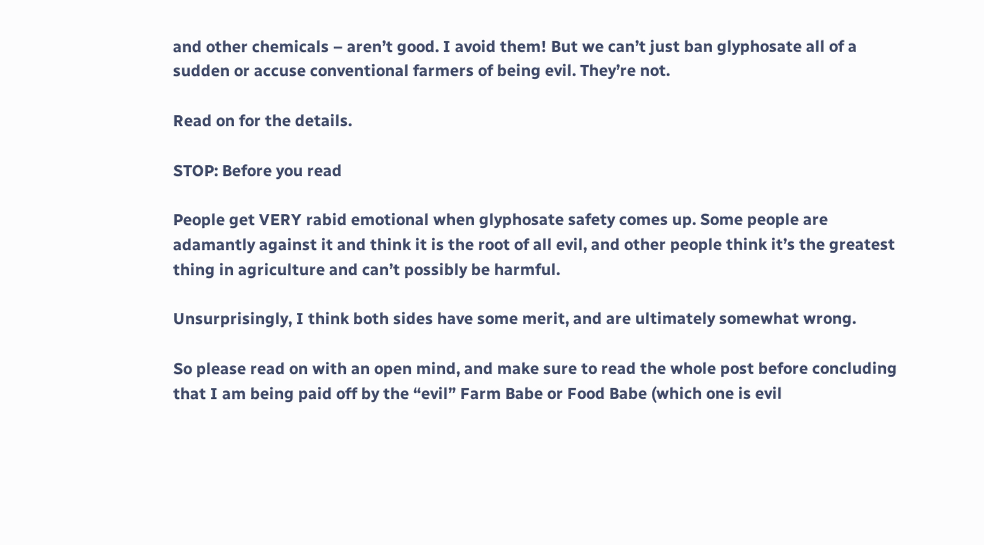and other chemicals – aren’t good. I avoid them! But we can’t just ban glyphosate all of a sudden or accuse conventional farmers of being evil. They’re not.

Read on for the details.

STOP: Before you read

People get VERY rabid emotional when glyphosate safety comes up. Some people are adamantly against it and think it is the root of all evil, and other people think it’s the greatest thing in agriculture and can’t possibly be harmful.

Unsurprisingly, I think both sides have some merit, and are ultimately somewhat wrong.

So please read on with an open mind, and make sure to read the whole post before concluding that I am being paid off by the “evil” Farm Babe or Food Babe (which one is evil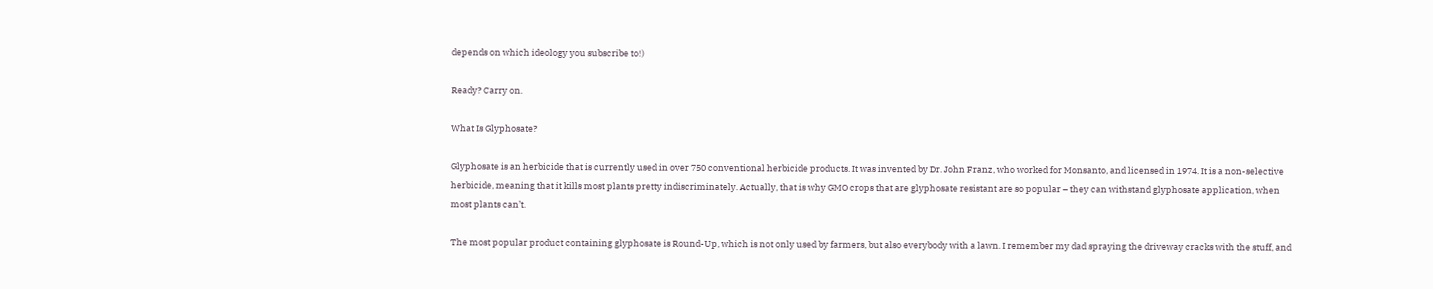depends on which ideology you subscribe to!)

Ready? Carry on.

What Is Glyphosate?

Glyphosate is an herbicide that is currently used in over 750 conventional herbicide products. It was invented by Dr. John Franz, who worked for Monsanto, and licensed in 1974. It is a non-selective herbicide, meaning that it kills most plants pretty indiscriminately. Actually, that is why GMO crops that are glyphosate resistant are so popular – they can withstand glyphosate application, when most plants can’t.

The most popular product containing glyphosate is Round-Up, which is not only used by farmers, but also everybody with a lawn. I remember my dad spraying the driveway cracks with the stuff, and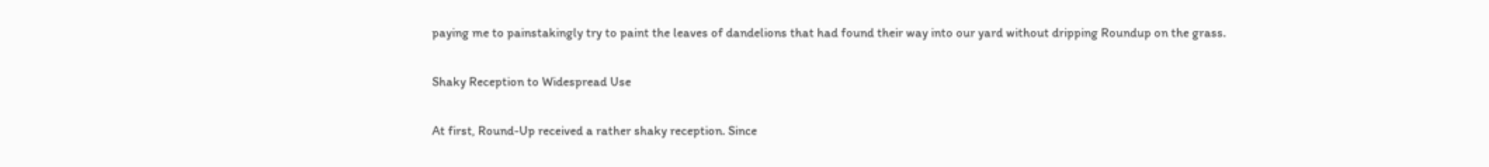paying me to painstakingly try to paint the leaves of dandelions that had found their way into our yard without dripping Roundup on the grass.

Shaky Reception to Widespread Use

At first, Round-Up received a rather shaky reception. Since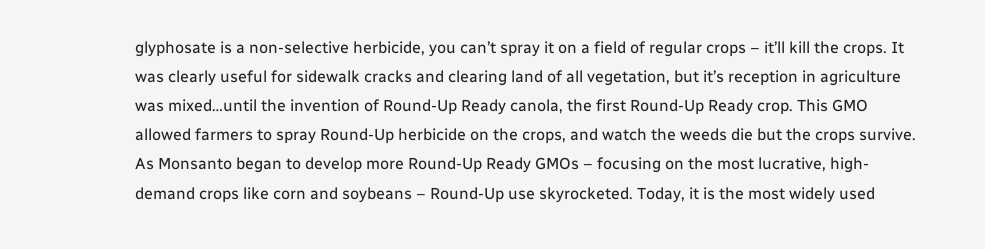glyphosate is a non-selective herbicide, you can’t spray it on a field of regular crops – it’ll kill the crops. It was clearly useful for sidewalk cracks and clearing land of all vegetation, but it’s reception in agriculture was mixed…until the invention of Round-Up Ready canola, the first Round-Up Ready crop. This GMO allowed farmers to spray Round-Up herbicide on the crops, and watch the weeds die but the crops survive. As Monsanto began to develop more Round-Up Ready GMOs – focusing on the most lucrative, high-demand crops like corn and soybeans – Round-Up use skyrocketed. Today, it is the most widely used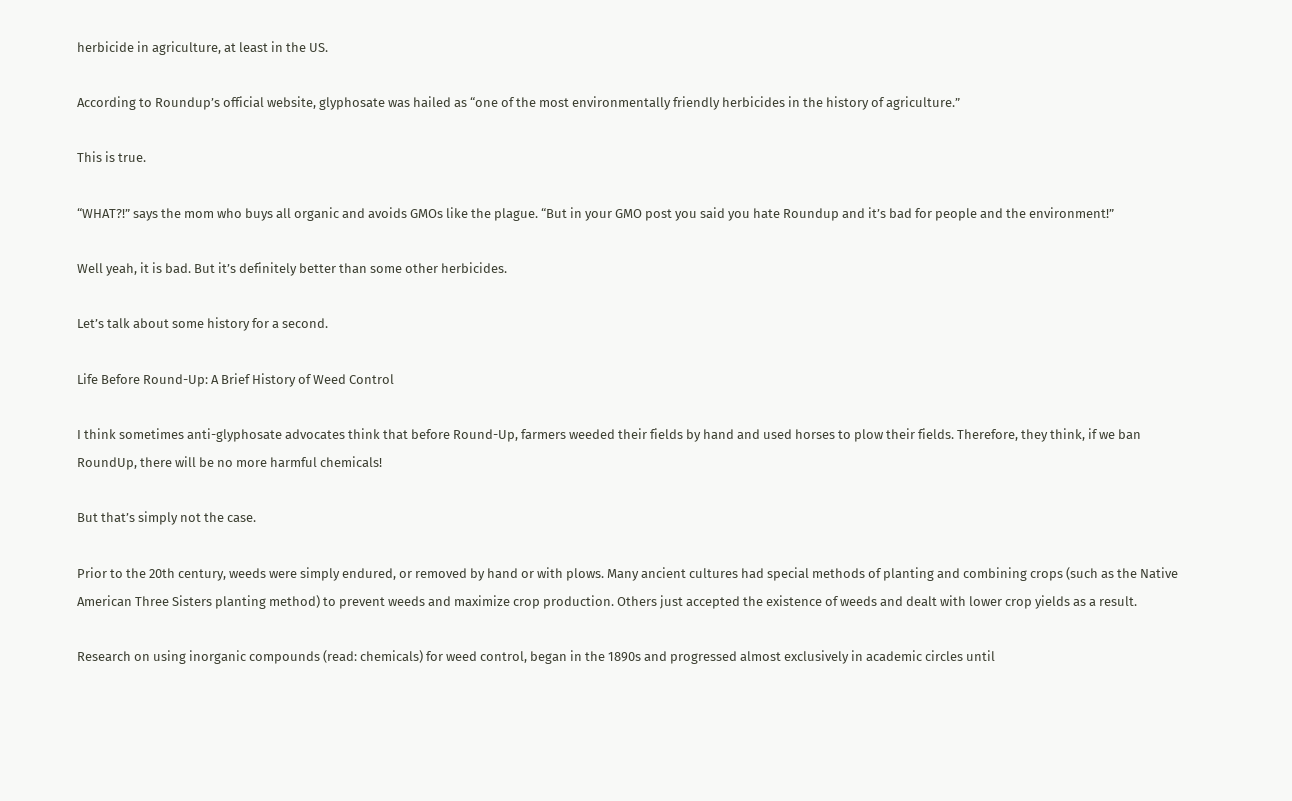herbicide in agriculture, at least in the US.

According to Roundup’s official website, glyphosate was hailed as “one of the most environmentally friendly herbicides in the history of agriculture.”

This is true.

“WHAT?!” says the mom who buys all organic and avoids GMOs like the plague. “But in your GMO post you said you hate Roundup and it’s bad for people and the environment!”

Well yeah, it is bad. But it’s definitely better than some other herbicides.

Let’s talk about some history for a second.

Life Before Round-Up: A Brief History of Weed Control

I think sometimes anti-glyphosate advocates think that before Round-Up, farmers weeded their fields by hand and used horses to plow their fields. Therefore, they think, if we ban RoundUp, there will be no more harmful chemicals!

But that’s simply not the case.

Prior to the 20th century, weeds were simply endured, or removed by hand or with plows. Many ancient cultures had special methods of planting and combining crops (such as the Native American Three Sisters planting method) to prevent weeds and maximize crop production. Others just accepted the existence of weeds and dealt with lower crop yields as a result.

Research on using inorganic compounds (read: chemicals) for weed control, began in the 1890s and progressed almost exclusively in academic circles until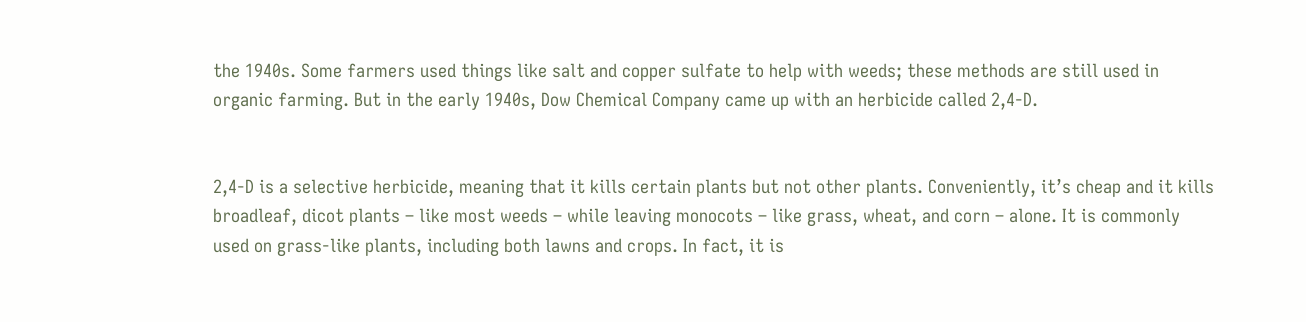the 1940s. Some farmers used things like salt and copper sulfate to help with weeds; these methods are still used in organic farming. But in the early 1940s, Dow Chemical Company came up with an herbicide called 2,4-D.


2,4-D is a selective herbicide, meaning that it kills certain plants but not other plants. Conveniently, it’s cheap and it kills broadleaf, dicot plants – like most weeds – while leaving monocots – like grass, wheat, and corn – alone. It is commonly used on grass-like plants, including both lawns and crops. In fact, it is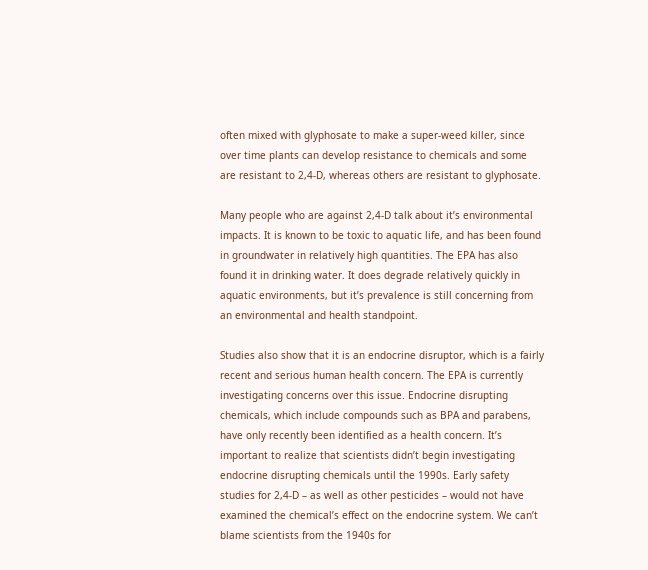often mixed with glyphosate to make a super-weed killer, since over time plants can develop resistance to chemicals and some are resistant to 2,4-D, whereas others are resistant to glyphosate.

Many people who are against 2,4-D talk about it’s environmental impacts. It is known to be toxic to aquatic life, and has been found in groundwater in relatively high quantities. The EPA has also found it in drinking water. It does degrade relatively quickly in aquatic environments, but it’s prevalence is still concerning from an environmental and health standpoint.

Studies also show that it is an endocrine disruptor, which is a fairly recent and serious human health concern. The EPA is currently investigating concerns over this issue. Endocrine disrupting chemicals, which include compounds such as BPA and parabens, have only recently been identified as a health concern. It’s important to realize that scientists didn’t begin investigating endocrine disrupting chemicals until the 1990s. Early safety studies for 2,4-D – as well as other pesticides – would not have examined the chemical’s effect on the endocrine system. We can’t blame scientists from the 1940s for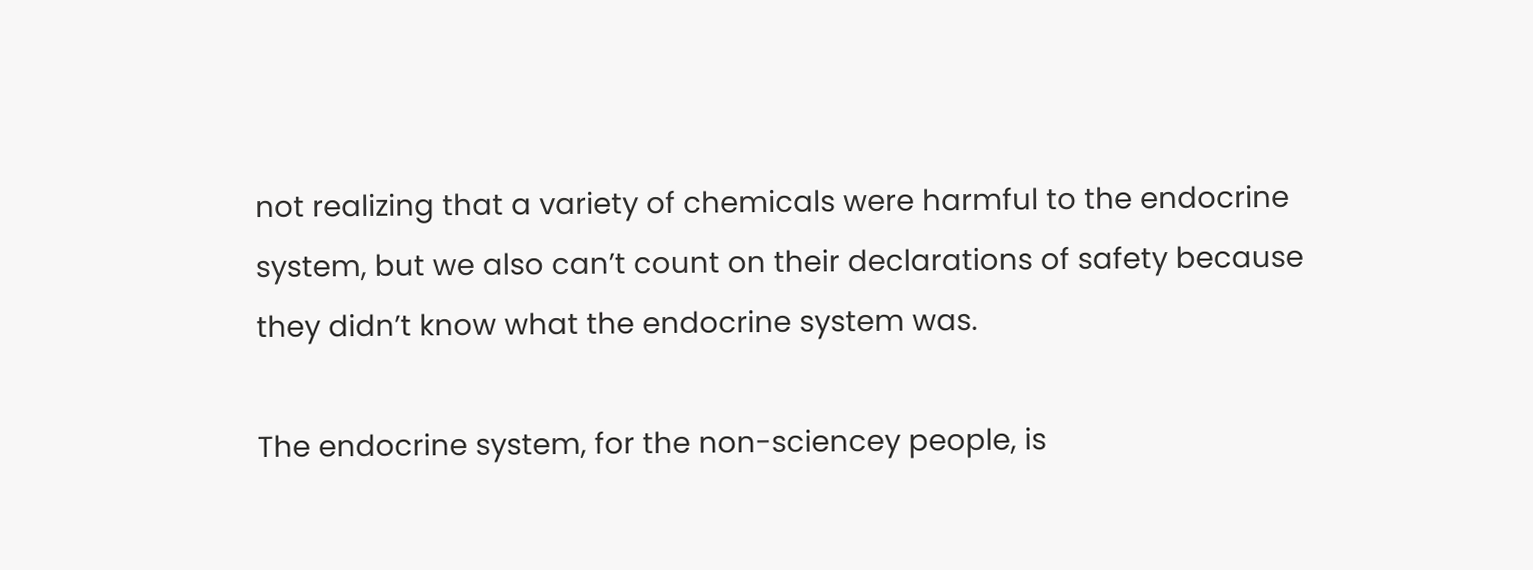not realizing that a variety of chemicals were harmful to the endocrine system, but we also can’t count on their declarations of safety because they didn’t know what the endocrine system was.

The endocrine system, for the non-sciencey people, is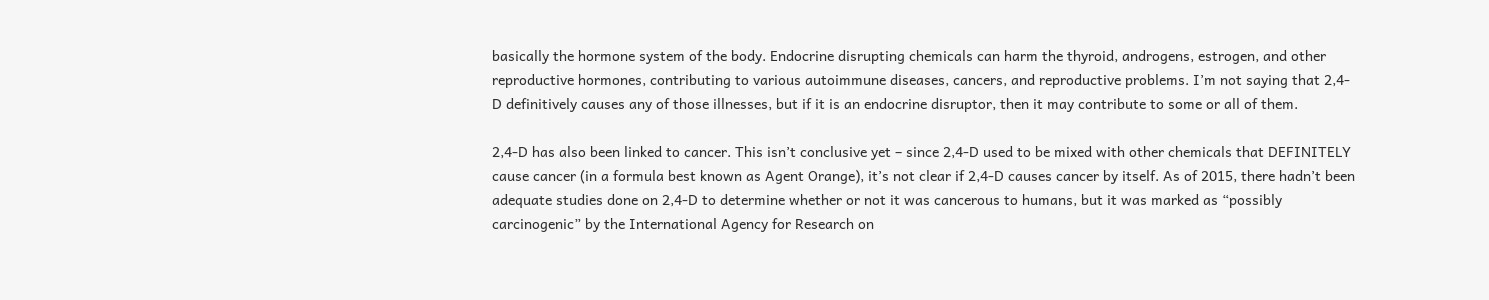basically the hormone system of the body. Endocrine disrupting chemicals can harm the thyroid, androgens, estrogen, and other reproductive hormones, contributing to various autoimmune diseases, cancers, and reproductive problems. I’m not saying that 2,4-D definitively causes any of those illnesses, but if it is an endocrine disruptor, then it may contribute to some or all of them.

2,4-D has also been linked to cancer. This isn’t conclusive yet – since 2,4-D used to be mixed with other chemicals that DEFINITELY cause cancer (in a formula best known as Agent Orange), it’s not clear if 2,4-D causes cancer by itself. As of 2015, there hadn’t been adequate studies done on 2,4-D to determine whether or not it was cancerous to humans, but it was marked as “possibly carcinogenic” by the International Agency for Research on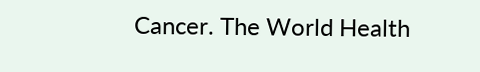Cancer. The World Health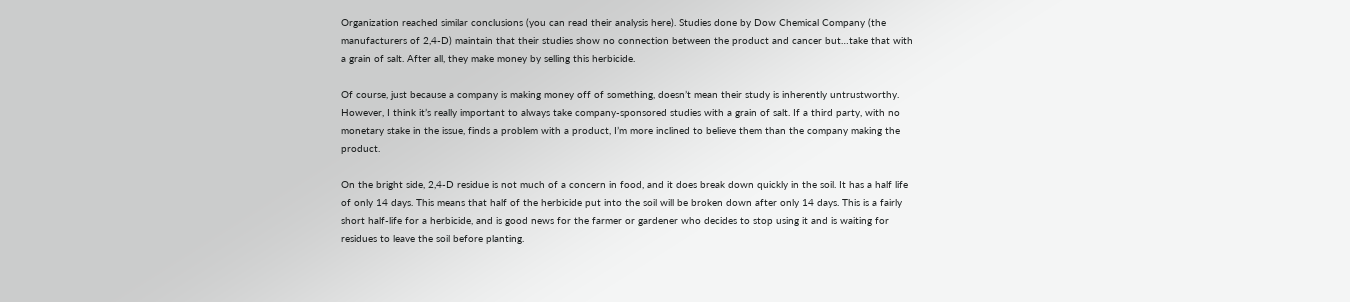Organization reached similar conclusions (you can read their analysis here). Studies done by Dow Chemical Company (the manufacturers of 2,4-D) maintain that their studies show no connection between the product and cancer but…take that with a grain of salt. After all, they make money by selling this herbicide.

Of course, just because a company is making money off of something, doesn’t mean their study is inherently untrustworthy. However, I think it’s really important to always take company-sponsored studies with a grain of salt. If a third party, with no monetary stake in the issue, finds a problem with a product, I’m more inclined to believe them than the company making the product.

On the bright side, 2,4-D residue is not much of a concern in food, and it does break down quickly in the soil. It has a half life of only 14 days. This means that half of the herbicide put into the soil will be broken down after only 14 days. This is a fairly short half-life for a herbicide, and is good news for the farmer or gardener who decides to stop using it and is waiting for residues to leave the soil before planting.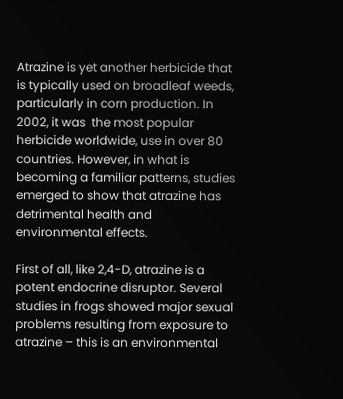Atrazine is yet another herbicide that is typically used on broadleaf weeds, particularly in corn production. In 2002, it was  the most popular herbicide worldwide, use in over 80 countries. However, in what is becoming a familiar patterns, studies emerged to show that atrazine has detrimental health and environmental effects.

First of all, like 2,4-D, atrazine is a potent endocrine disruptor. Several studies in frogs showed major sexual problems resulting from exposure to atrazine – this is an environmental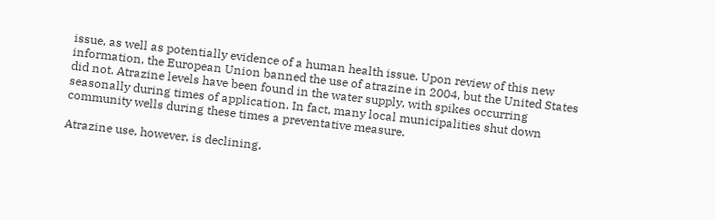issue, as well as potentially evidence of a human health issue. Upon review of this new information, the European Union banned the use of atrazine in 2004, but the United States did not. Atrazine levels have been found in the water supply, with spikes occurring seasonally during times of application. In fact, many local municipalities shut down community wells during these times a preventative measure.

Atrazine use, however, is declining,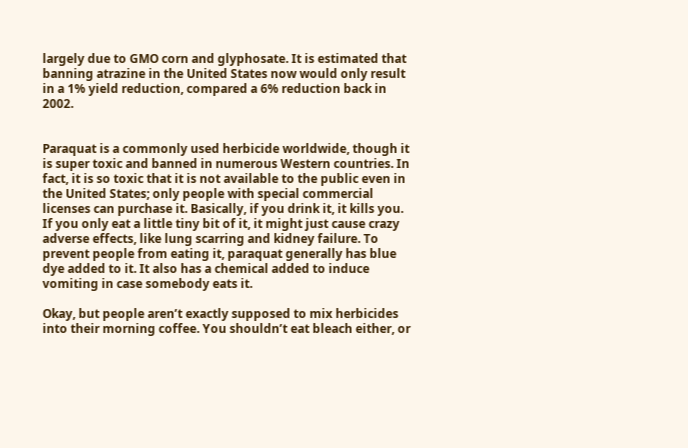largely due to GMO corn and glyphosate. It is estimated that banning atrazine in the United States now would only result in a 1% yield reduction, compared a 6% reduction back in 2002.


Paraquat is a commonly used herbicide worldwide, though it is super toxic and banned in numerous Western countries. In fact, it is so toxic that it is not available to the public even in the United States; only people with special commercial licenses can purchase it. Basically, if you drink it, it kills you. If you only eat a little tiny bit of it, it might just cause crazy adverse effects, like lung scarring and kidney failure. To prevent people from eating it, paraquat generally has blue dye added to it. It also has a chemical added to induce vomiting in case somebody eats it.

Okay, but people aren’t exactly supposed to mix herbicides into their morning coffee. You shouldn’t eat bleach either, or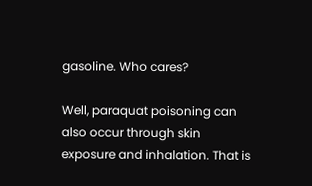gasoline. Who cares?

Well, paraquat poisoning can also occur through skin exposure and inhalation. That is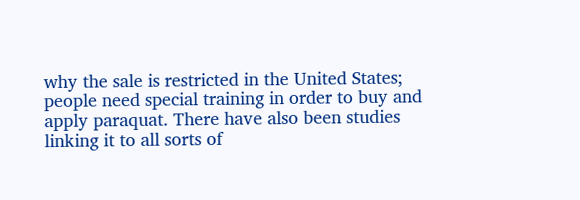why the sale is restricted in the United States; people need special training in order to buy and apply paraquat. There have also been studies linking it to all sorts of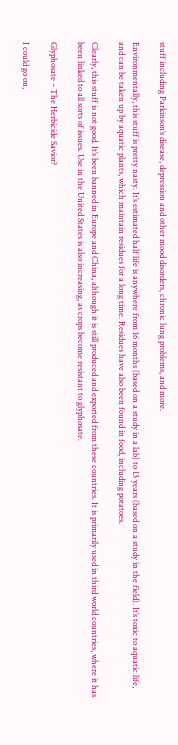stuff including Parkinson’s disease, depression and other mood disorders, chronic lung problems, and more.

Environmentally, this stuff is pretty nasty. It’s estimated half life is anywhere from 16 months (based on a study in a lab) to 13 years (based on a study in the field). It’s toxic to aquatic life, and can be taken up by aquatic plants, which maintain residues for a long time. Residues have also been found in food, including potatoes.

Clearly, this stuff is not good. It’s been banned in Europe and China, although it is still produced and exported from these countries. It is primarily used in third world countries, where it has been linked to all sorts of issues. Use in the United States is also increasing, as crops become resistant to glyphosate.

Glyphosate – The Herbicide Savior?

I could go on,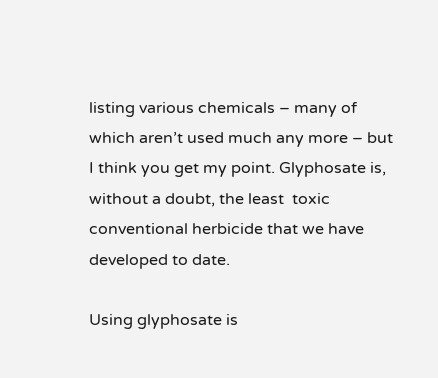listing various chemicals – many of which aren’t used much any more – but I think you get my point. Glyphosate is, without a doubt, the least  toxic conventional herbicide that we have developed to date.

Using glyphosate is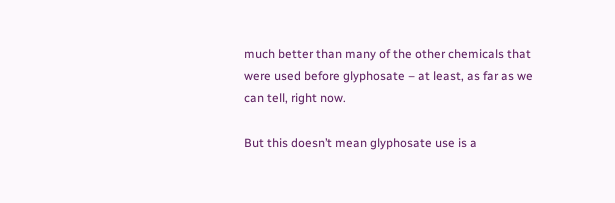much better than many of the other chemicals that were used before glyphosate – at least, as far as we can tell, right now.

But this doesn’t mean glyphosate use is a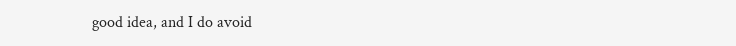good idea, and I do avoid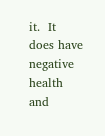it.  It does have negative health and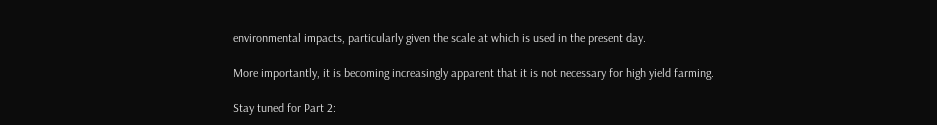environmental impacts, particularly given the scale at which is used in the present day.

More importantly, it is becoming increasingly apparent that it is not necessary for high yield farming.

Stay tuned for Part 2: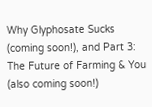Why Glyphosate Sucks (coming soon!), and Part 3: The Future of Farming & You (also coming soon!)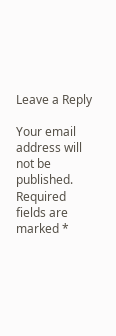Leave a Reply

Your email address will not be published. Required fields are marked *